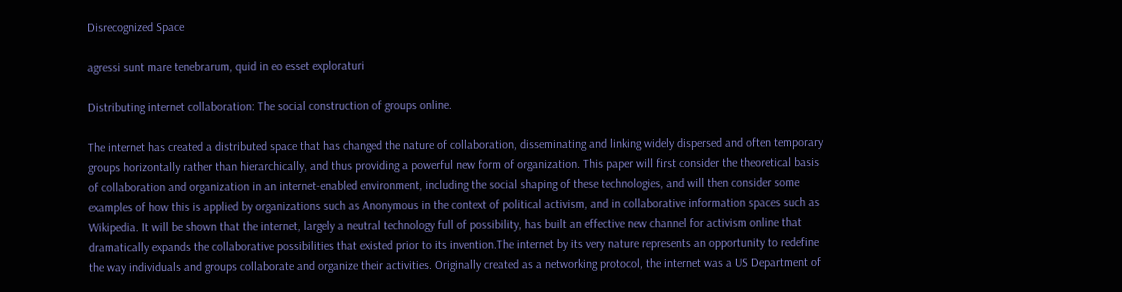Disrecognized Space

agressi sunt mare tenebrarum, quid in eo esset exploraturi

Distributing internet collaboration: The social construction of groups online.

The internet has created a distributed space that has changed the nature of collaboration, disseminating and linking widely dispersed and often temporary groups horizontally rather than hierarchically, and thus providing a powerful new form of organization. This paper will first consider the theoretical basis of collaboration and organization in an internet-enabled environment, including the social shaping of these technologies, and will then consider some examples of how this is applied by organizations such as Anonymous in the context of political activism, and in collaborative information spaces such as Wikipedia. It will be shown that the internet, largely a neutral technology full of possibility, has built an effective new channel for activism online that dramatically expands the collaborative possibilities that existed prior to its invention.The internet by its very nature represents an opportunity to redefine the way individuals and groups collaborate and organize their activities. Originally created as a networking protocol, the internet was a US Department of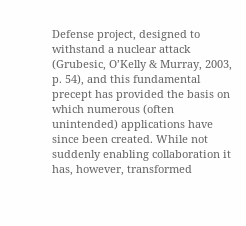Defense project, designed to withstand a nuclear attack (Grubesic, O’Kelly & Murray, 2003, p. 54), and this fundamental precept has provided the basis on which numerous (often unintended) applications have since been created. While not suddenly enabling collaboration it has, however, transformed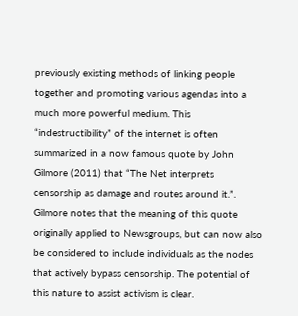previously existing methods of linking people together and promoting various agendas into a much more powerful medium. This “indestructibility” of the internet is often summarized in a now famous quote by John Gilmore (2011) that “The Net interprets censorship as damage and routes around it.”. Gilmore notes that the meaning of this quote originally applied to Newsgroups, but can now also be considered to include individuals as the nodes that actively bypass censorship. The potential of this nature to assist activism is clear.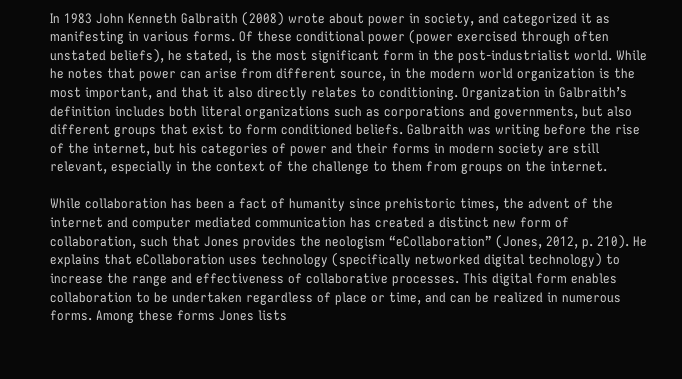In 1983 John Kenneth Galbraith (2008) wrote about power in society, and categorized it as manifesting in various forms. Of these conditional power (power exercised through often unstated beliefs), he stated, is the most significant form in the post-industrialist world. While he notes that power can arise from different source, in the modern world organization is the most important, and that it also directly relates to conditioning. Organization in Galbraith’s definition includes both literal organizations such as corporations and governments, but also different groups that exist to form conditioned beliefs. Galbraith was writing before the rise of the internet, but his categories of power and their forms in modern society are still relevant, especially in the context of the challenge to them from groups on the internet.

While collaboration has been a fact of humanity since prehistoric times, the advent of the internet and computer mediated communication has created a distinct new form of collaboration, such that Jones provides the neologism “eCollaboration” (Jones, 2012, p. 210). He explains that eCollaboration uses technology (specifically networked digital technology) to increase the range and effectiveness of collaborative processes. This digital form enables collaboration to be undertaken regardless of place or time, and can be realized in numerous forms. Among these forms Jones lists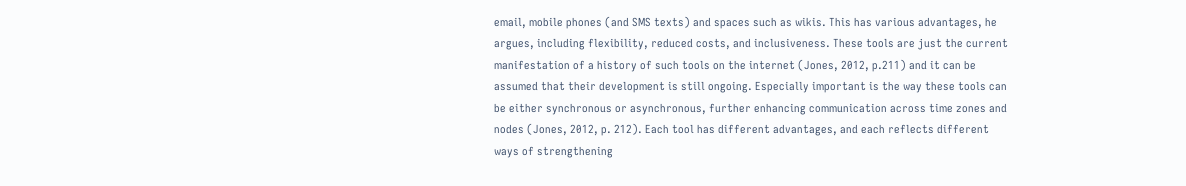email, mobile phones (and SMS texts) and spaces such as wikis. This has various advantages, he argues, including flexibility, reduced costs, and inclusiveness. These tools are just the current manifestation of a history of such tools on the internet (Jones, 2012, p.211) and it can be assumed that their development is still ongoing. Especially important is the way these tools can be either synchronous or asynchronous, further enhancing communication across time zones and nodes (Jones, 2012, p. 212). Each tool has different advantages, and each reflects different ways of strengthening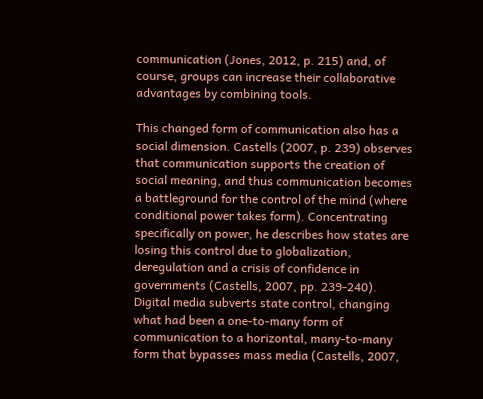communication (Jones, 2012, p. 215) and, of course, groups can increase their collaborative advantages by combining tools.

This changed form of communication also has a social dimension. Castells (2007, p. 239) observes that communication supports the creation of social meaning, and thus communication becomes a battleground for the control of the mind (where conditional power takes form). Concentrating specifically on power, he describes how states are losing this control due to globalization, deregulation and a crisis of confidence in governments (Castells, 2007, pp. 239-240). Digital media subverts state control, changing what had been a one-to-many form of communication to a horizontal, many-to-many form that bypasses mass media (Castells, 2007,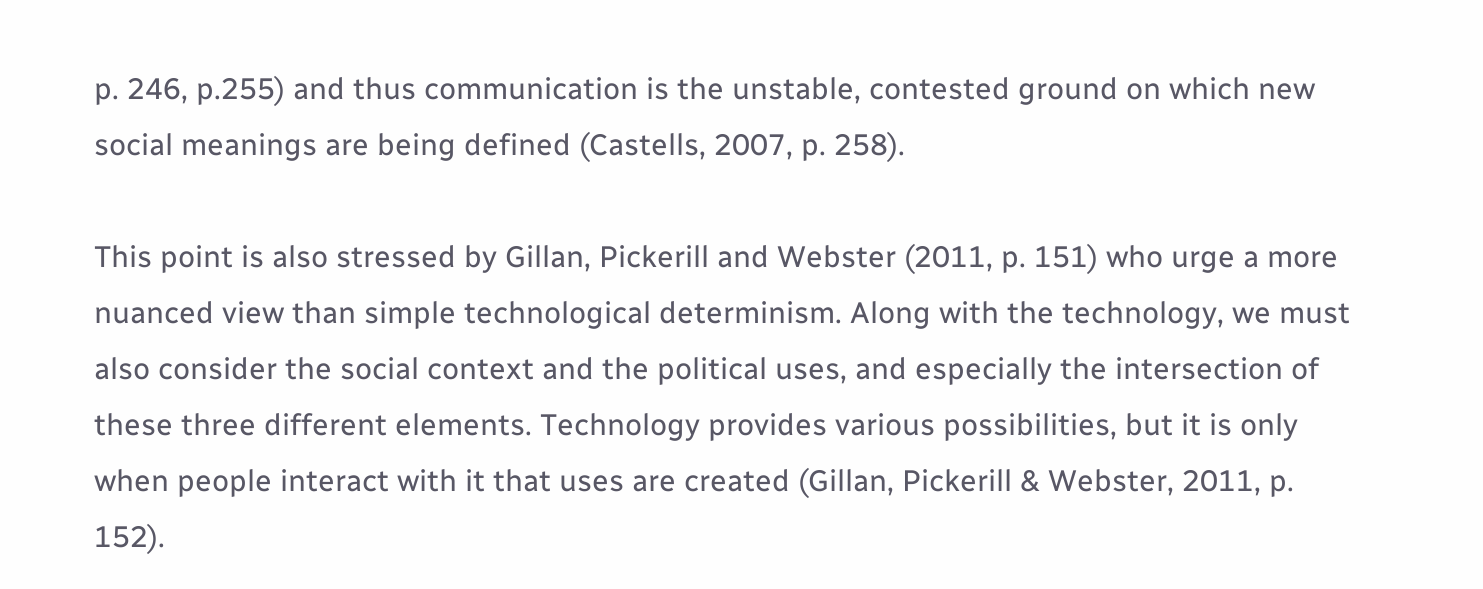p. 246, p.255) and thus communication is the unstable, contested ground on which new social meanings are being defined (Castells, 2007, p. 258).

This point is also stressed by Gillan, Pickerill and Webster (2011, p. 151) who urge a more nuanced view than simple technological determinism. Along with the technology, we must also consider the social context and the political uses, and especially the intersection of these three different elements. Technology provides various possibilities, but it is only when people interact with it that uses are created (Gillan, Pickerill & Webster, 2011, p. 152).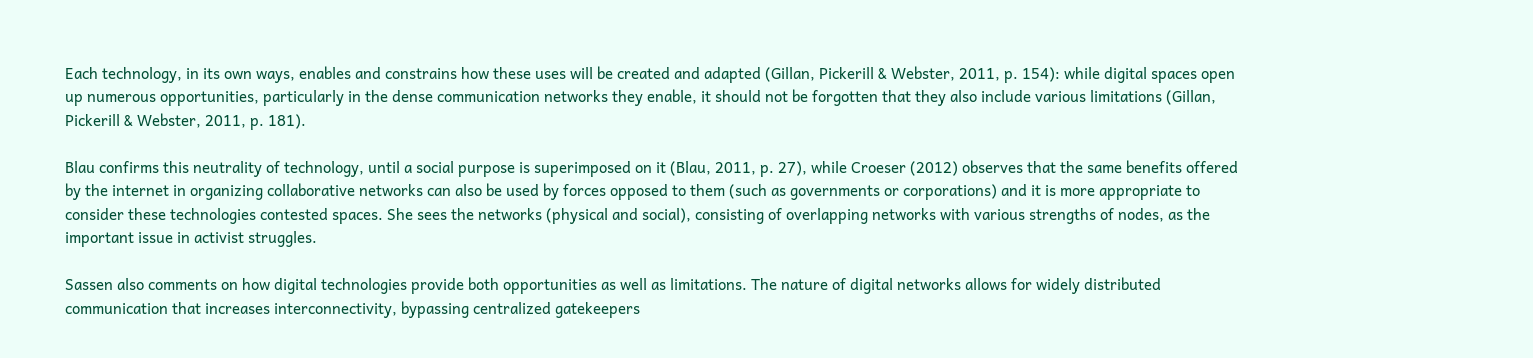Each technology, in its own ways, enables and constrains how these uses will be created and adapted (Gillan, Pickerill & Webster, 2011, p. 154): while digital spaces open up numerous opportunities, particularly in the dense communication networks they enable, it should not be forgotten that they also include various limitations (Gillan, Pickerill & Webster, 2011, p. 181).

Blau confirms this neutrality of technology, until a social purpose is superimposed on it (Blau, 2011, p. 27), while Croeser (2012) observes that the same benefits offered by the internet in organizing collaborative networks can also be used by forces opposed to them (such as governments or corporations) and it is more appropriate to consider these technologies contested spaces. She sees the networks (physical and social), consisting of overlapping networks with various strengths of nodes, as the important issue in activist struggles.

Sassen also comments on how digital technologies provide both opportunities as well as limitations. The nature of digital networks allows for widely distributed communication that increases interconnectivity, bypassing centralized gatekeepers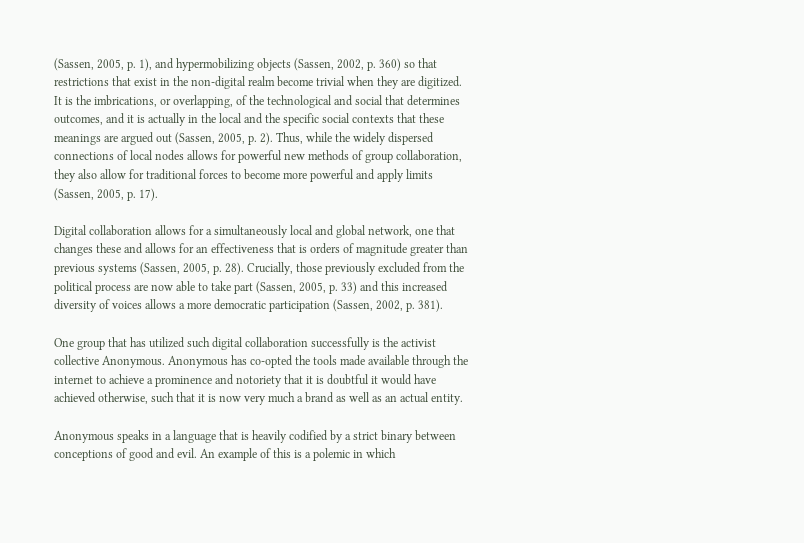(Sassen, 2005, p. 1), and hypermobilizing objects (Sassen, 2002, p. 360) so that restrictions that exist in the non-digital realm become trivial when they are digitized. It is the imbrications, or overlapping, of the technological and social that determines outcomes, and it is actually in the local and the specific social contexts that these meanings are argued out (Sassen, 2005, p. 2). Thus, while the widely dispersed connections of local nodes allows for powerful new methods of group collaboration, they also allow for traditional forces to become more powerful and apply limits (Sassen, 2005, p. 17).

Digital collaboration allows for a simultaneously local and global network, one that changes these and allows for an effectiveness that is orders of magnitude greater than previous systems (Sassen, 2005, p. 28). Crucially, those previously excluded from the political process are now able to take part (Sassen, 2005, p. 33) and this increased diversity of voices allows a more democratic participation (Sassen, 2002, p. 381).

One group that has utilized such digital collaboration successfully is the activist collective Anonymous. Anonymous has co-opted the tools made available through the internet to achieve a prominence and notoriety that it is doubtful it would have achieved otherwise, such that it is now very much a brand as well as an actual entity.

Anonymous speaks in a language that is heavily codified by a strict binary between conceptions of good and evil. An example of this is a polemic in which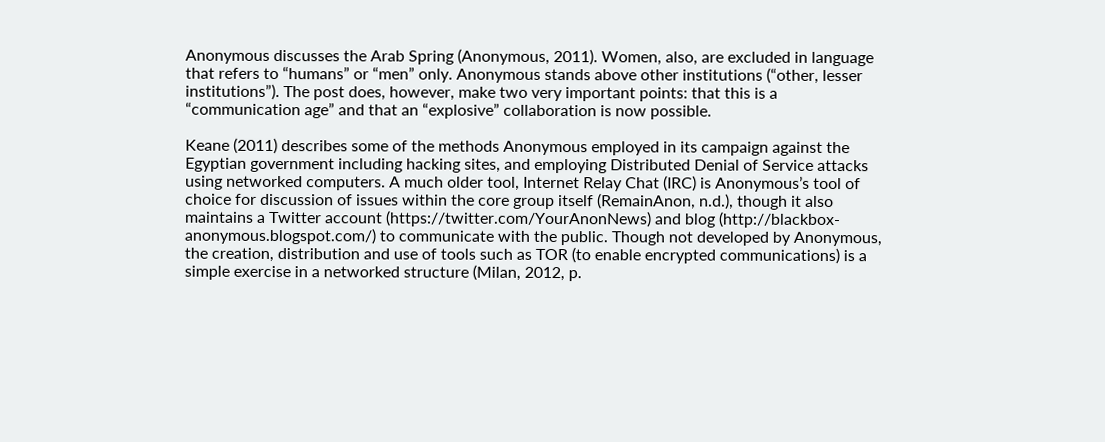Anonymous discusses the Arab Spring (Anonymous, 2011). Women, also, are excluded in language that refers to “humans” or “men” only. Anonymous stands above other institutions (“other, lesser institutions”). The post does, however, make two very important points: that this is a “communication age” and that an “explosive” collaboration is now possible.

Keane (2011) describes some of the methods Anonymous employed in its campaign against the Egyptian government including hacking sites, and employing Distributed Denial of Service attacks using networked computers. A much older tool, Internet Relay Chat (IRC) is Anonymous’s tool of choice for discussion of issues within the core group itself (RemainAnon, n.d.), though it also maintains a Twitter account (https://twitter.com/YourAnonNews) and blog (http://blackbox-anonymous.blogspot.com/) to communicate with the public. Though not developed by Anonymous, the creation, distribution and use of tools such as TOR (to enable encrypted communications) is a simple exercise in a networked structure (Milan, 2012, p.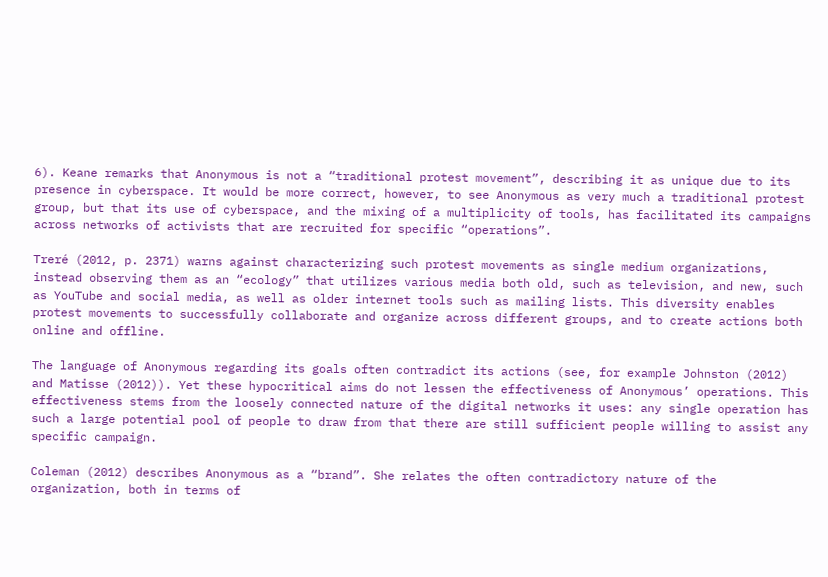6). Keane remarks that Anonymous is not a “traditional protest movement”, describing it as unique due to its presence in cyberspace. It would be more correct, however, to see Anonymous as very much a traditional protest group, but that its use of cyberspace, and the mixing of a multiplicity of tools, has facilitated its campaigns across networks of activists that are recruited for specific “operations”.

Treré (2012, p. 2371) warns against characterizing such protest movements as single medium organizations, instead observing them as an “ecology” that utilizes various media both old, such as television, and new, such as YouTube and social media, as well as older internet tools such as mailing lists. This diversity enables protest movements to successfully collaborate and organize across different groups, and to create actions both online and offline.

The language of Anonymous regarding its goals often contradict its actions (see, for example Johnston (2012) and Matisse (2012)). Yet these hypocritical aims do not lessen the effectiveness of Anonymous’ operations. This effectiveness stems from the loosely connected nature of the digital networks it uses: any single operation has such a large potential pool of people to draw from that there are still sufficient people willing to assist any specific campaign.

Coleman (2012) describes Anonymous as a “brand”. She relates the often contradictory nature of the organization, both in terms of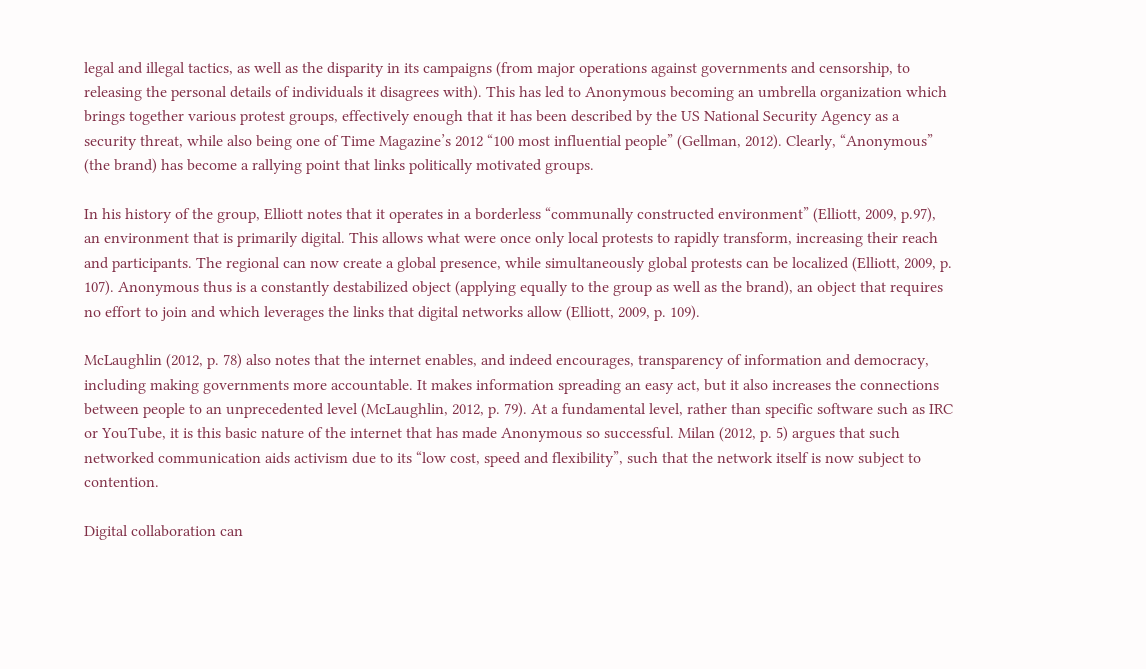legal and illegal tactics, as well as the disparity in its campaigns (from major operations against governments and censorship, to releasing the personal details of individuals it disagrees with). This has led to Anonymous becoming an umbrella organization which brings together various protest groups, effectively enough that it has been described by the US National Security Agency as a security threat, while also being one of Time Magazine’s 2012 “100 most influential people” (Gellman, 2012). Clearly, “Anonymous” (the brand) has become a rallying point that links politically motivated groups.

In his history of the group, Elliott notes that it operates in a borderless “communally constructed environment” (Elliott, 2009, p.97), an environment that is primarily digital. This allows what were once only local protests to rapidly transform, increasing their reach and participants. The regional can now create a global presence, while simultaneously global protests can be localized (Elliott, 2009, p. 107). Anonymous thus is a constantly destabilized object (applying equally to the group as well as the brand), an object that requires no effort to join and which leverages the links that digital networks allow (Elliott, 2009, p. 109).

McLaughlin (2012, p. 78) also notes that the internet enables, and indeed encourages, transparency of information and democracy, including making governments more accountable. It makes information spreading an easy act, but it also increases the connections between people to an unprecedented level (McLaughlin, 2012, p. 79). At a fundamental level, rather than specific software such as IRC or YouTube, it is this basic nature of the internet that has made Anonymous so successful. Milan (2012, p. 5) argues that such networked communication aids activism due to its “low cost, speed and flexibility”, such that the network itself is now subject to contention.

Digital collaboration can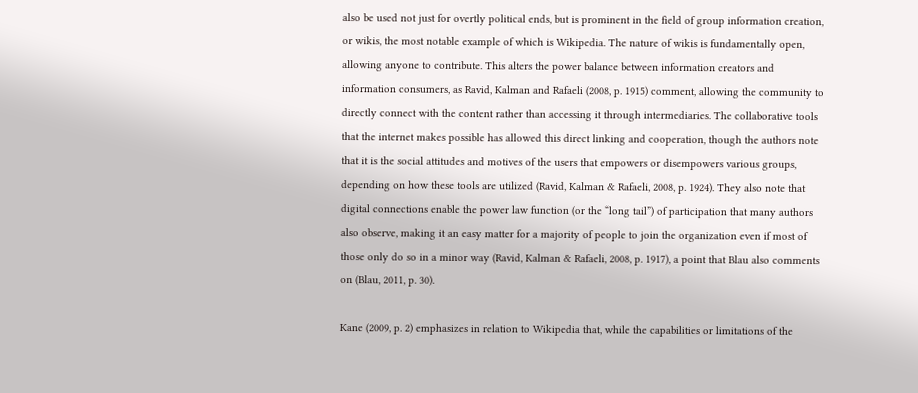also be used not just for overtly political ends, but is prominent in the field of group information creation, or wikis, the most notable example of which is Wikipedia. The nature of wikis is fundamentally open, allowing anyone to contribute. This alters the power balance between information creators and information consumers, as Ravid, Kalman and Rafaeli (2008, p. 1915) comment, allowing the community to directly connect with the content rather than accessing it through intermediaries. The collaborative tools that the internet makes possible has allowed this direct linking and cooperation, though the authors note that it is the social attitudes and motives of the users that empowers or disempowers various groups, depending on how these tools are utilized (Ravid, Kalman & Rafaeli, 2008, p. 1924). They also note that digital connections enable the power law function (or the “long tail”) of participation that many authors also observe, making it an easy matter for a majority of people to join the organization even if most of those only do so in a minor way (Ravid, Kalman & Rafaeli, 2008, p. 1917), a point that Blau also comments on (Blau, 2011, p. 30).

Kane (2009, p. 2) emphasizes in relation to Wikipedia that, while the capabilities or limitations of the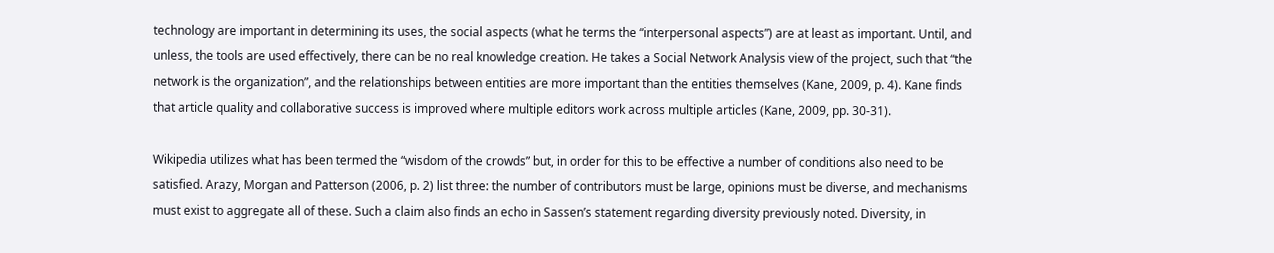technology are important in determining its uses, the social aspects (what he terms the “interpersonal aspects”) are at least as important. Until, and unless, the tools are used effectively, there can be no real knowledge creation. He takes a Social Network Analysis view of the project, such that “the network is the organization”, and the relationships between entities are more important than the entities themselves (Kane, 2009, p. 4). Kane finds that article quality and collaborative success is improved where multiple editors work across multiple articles (Kane, 2009, pp. 30-31).

Wikipedia utilizes what has been termed the “wisdom of the crowds” but, in order for this to be effective a number of conditions also need to be satisfied. Arazy, Morgan and Patterson (2006, p. 2) list three: the number of contributors must be large, opinions must be diverse, and mechanisms must exist to aggregate all of these. Such a claim also finds an echo in Sassen’s statement regarding diversity previously noted. Diversity, in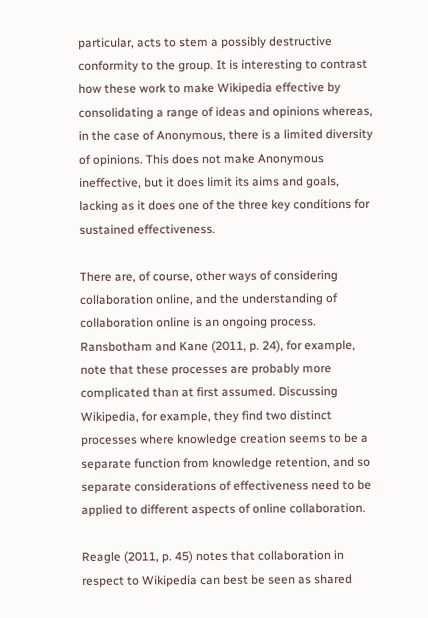particular, acts to stem a possibly destructive conformity to the group. It is interesting to contrast how these work to make Wikipedia effective by consolidating a range of ideas and opinions whereas, in the case of Anonymous, there is a limited diversity of opinions. This does not make Anonymous ineffective, but it does limit its aims and goals, lacking as it does one of the three key conditions for sustained effectiveness.

There are, of course, other ways of considering collaboration online, and the understanding of collaboration online is an ongoing process. Ransbotham and Kane (2011, p. 24), for example, note that these processes are probably more complicated than at first assumed. Discussing Wikipedia, for example, they find two distinct processes where knowledge creation seems to be a separate function from knowledge retention, and so separate considerations of effectiveness need to be applied to different aspects of online collaboration.

Reagle (2011, p. 45) notes that collaboration in respect to Wikipedia can best be seen as shared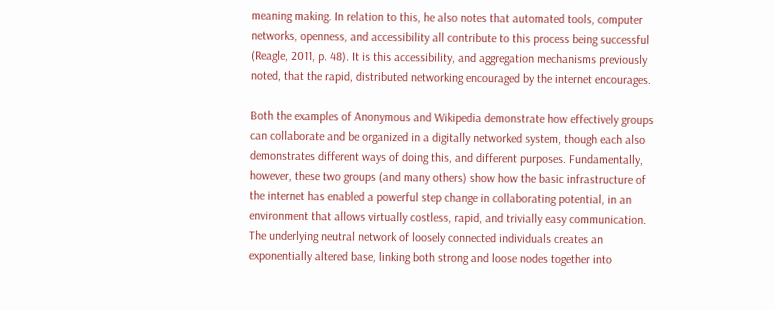meaning making. In relation to this, he also notes that automated tools, computer networks, openness, and accessibility all contribute to this process being successful (Reagle, 2011, p. 48). It is this accessibility, and aggregation mechanisms previously noted, that the rapid, distributed networking encouraged by the internet encourages.

Both the examples of Anonymous and Wikipedia demonstrate how effectively groups can collaborate and be organized in a digitally networked system, though each also demonstrates different ways of doing this, and different purposes. Fundamentally, however, these two groups (and many others) show how the basic infrastructure of the internet has enabled a powerful step change in collaborating potential, in an environment that allows virtually costless, rapid, and trivially easy communication. The underlying neutral network of loosely connected individuals creates an exponentially altered base, linking both strong and loose nodes together into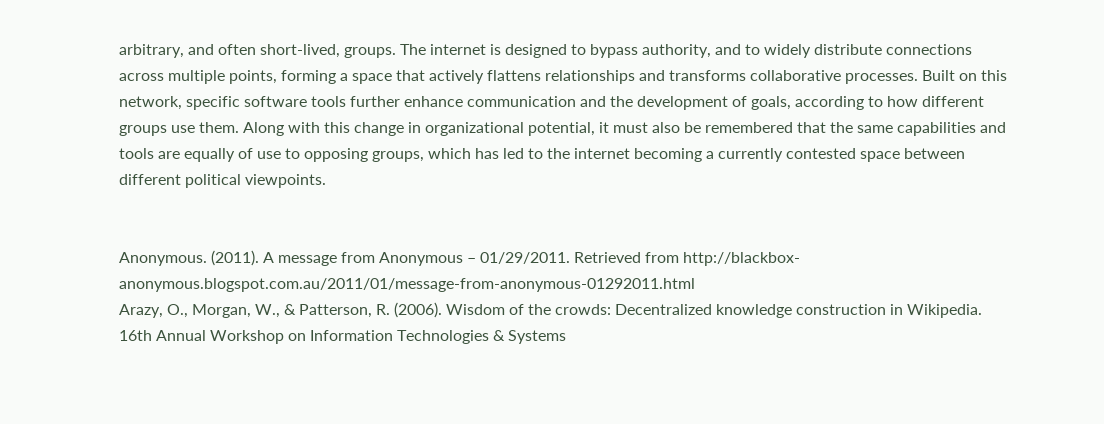arbitrary, and often short-lived, groups. The internet is designed to bypass authority, and to widely distribute connections across multiple points, forming a space that actively flattens relationships and transforms collaborative processes. Built on this network, specific software tools further enhance communication and the development of goals, according to how different groups use them. Along with this change in organizational potential, it must also be remembered that the same capabilities and tools are equally of use to opposing groups, which has led to the internet becoming a currently contested space between different political viewpoints.


Anonymous. (2011). A message from Anonymous – 01/29/2011. Retrieved from http://blackbox-anonymous.blogspot.com.au/2011/01/message-from-anonymous-01292011.html
Arazy, O., Morgan, W., & Patterson, R. (2006). Wisdom of the crowds: Decentralized knowledge construction in Wikipedia. 16th Annual Workshop on Information Technologies & Systems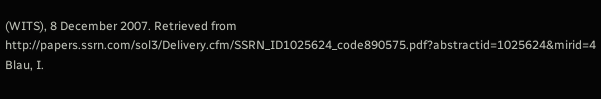(WITS), 8 December 2007. Retrieved from http://papers.ssrn.com/sol3/Delivery.cfm/SSRN_ID1025624_code890575.pdf?abstractid=1025624&mirid=4
Blau, I.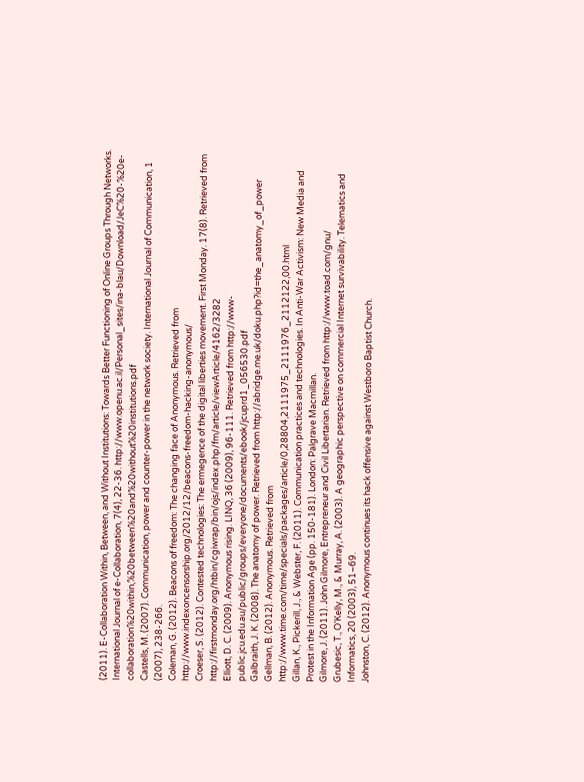(2011). E-Collaboration Within, Between, and Without Institutions: Towards Better Functioning of Online Groups Through Networks. International Journal of e-Collaboration, 7(4), 22-36. http://www.openu.ac.il/Personal_sites/ina-blau/Download/JeC%20-%20e-collaboration%20within,%20between%20and%20without%20institutions.pdf
Castells, M. (2007). Communication, power and counter-power in the network society. International Journal of Communication, 1 (2007), 238-266.
Coleman, G. (2012). Beacons of freedom: The changing face of Anonymous. Retrieved from http://www.indexoncensorship.org/2012/12/beacons-freedom-hacking-anonymous/
Croeser, S. (2012). Contested technologies: The ermegence of the digital liberties movement. First Monday. 17(8). Retrieved from http://firstmonday.org/htbin/cgiwrap/bin/ojs/index.php/fm/article/viewArticle/4162/3282
Elliott, D. C. (2009). Anonymous rising. LINQ, 36 (2009), 96-111. Retrieved from http://www-public.jcu.edu.au/public/groups/everyone/documents/ebook/jcuprd1_056530.pdf
Galbraith, J. K. (2008). The anatomy of power. Retrieved from http://abridge.me.uk/doku.php?id=the_anatomy_of_power
Gellman, B. (2012). Anonymous. Retrieved from http://www.time.com/time/specials/packages/article/0,28804,2111975_2111976_2112122,00.html
Gillan, K., Pickerill, J., & Webster, F. (2011). Communication practices and technologies. In Anti-War Activism: New Media and Protest in the Information Age (pp. 150-181). London: Palgrave Macmillan.
Gilmore, J. (2011). John Gilmore, Entrepreneur and Civil Libertarian. Retrieved from http://www.toad.com/gnu/
Grubesic, T., O’Kelly, M., & Murray, A. (2003). A geographic perspective on commercial Internet survivability. Telematics and Informatics, 20 (2003), 51–69.
Johnston, C. (2012). Anonymous continues its hack offensive against Westboro Baptist Church.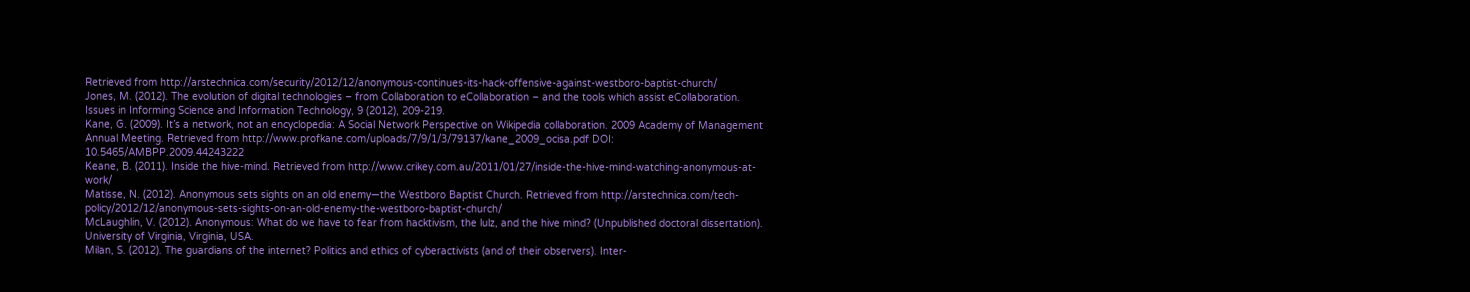Retrieved from http://arstechnica.com/security/2012/12/anonymous-continues-its-hack-offensive-against-westboro-baptist-church/
Jones, M. (2012). The evolution of digital technologies – from Collaboration to eCollaboration – and the tools which assist eCollaboration. Issues in Informing Science and Information Technology, 9 (2012), 209-219.
Kane, G. (2009). It’s a network, not an encyclopedia: A Social Network Perspective on Wikipedia collaboration. 2009 Academy of Management Annual Meeting. Retrieved from http://www.profkane.com/uploads/7/9/1/3/79137/kane_2009_ocisa.pdf DOI: 10.5465/AMBPP.2009.44243222
Keane, B. (2011). Inside the hive-mind. Retrieved from http://www.crikey.com.au/2011/01/27/inside-the-hive-mind-watching-anonymous-at-work/
Matisse, N. (2012). Anonymous sets sights on an old enemy—the Westboro Baptist Church. Retrieved from http://arstechnica.com/tech-policy/2012/12/anonymous-sets-sights-on-an-old-enemy-the-westboro-baptist-church/
McLaughlin, V. (2012). Anonymous: What do we have to fear from hacktivism, the lulz, and the hive mind? (Unpublished doctoral dissertation). University of Virginia, Virginia, USA.
Milan, S. (2012). The guardians of the internet? Politics and ethics of cyberactivists (and of their observers). Inter-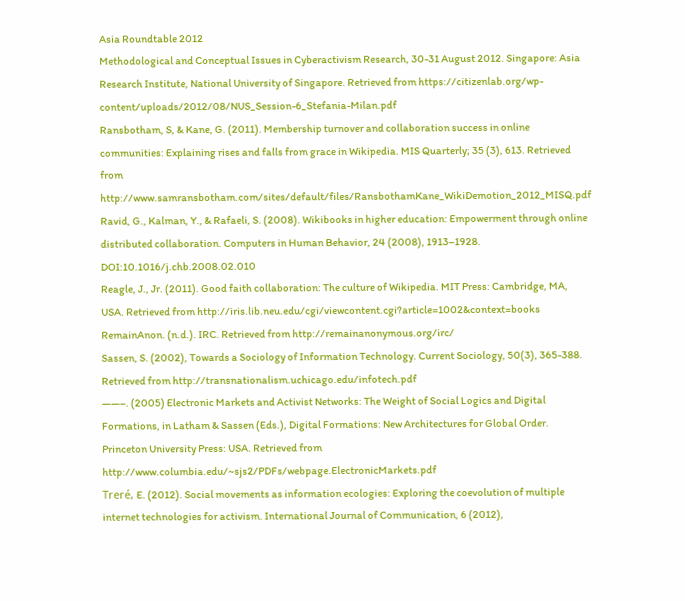Asia Roundtable 2012
Methodological and Conceptual Issues in Cyberactivism Research, 30-31 August 2012. Singapore: Asia Research Institute, National University of Singapore. Retrieved from https://citizenlab.org/wp-content/uploads/2012/08/NUS_Session-6_Stefania-Milan.pdf
Ransbotham, S, & Kane, G. (2011). Membership turnover and collaboration success in online communities: Explaining rises and falls from grace in Wikipedia. MIS Quarterly; 35 (3), 613. Retrieved from http://www.samransbotham.com/sites/default/files/RansbothamKane_WikiDemotion_2012_MISQ.pdf
Ravid, G., Kalman, Y., & Rafaeli, S. (2008). Wikibooks in higher education: Empowerment through online distributed collaboration. Computers in Human Behavior, 24 (2008), 1913–1928. DOI:10.1016/j.chb.2008.02.010
Reagle, J., Jr. (2011). Good faith collaboration: The culture of Wikipedia. MIT Press: Cambridge, MA, USA. Retrieved from http://iris.lib.neu.edu/cgi/viewcontent.cgi?article=1002&context=books
RemainAnon. (n.d.). IRC. Retrieved from http://remainanonymous.org/irc/
Sassen, S. (2002), Towards a Sociology of Information Technology. Current Sociology, 50(3), 365-388. Retrieved from http://transnationalism.uchicago.edu/infotech.pdf
——–. (2005) Electronic Markets and Activist Networks: The Weight of Social Logics and Digital Formations, in Latham & Sassen (Eds.), Digital Formations: New Architectures for Global Order. Princeton University Press: USA. Retrieved from http://www.columbia.edu/~sjs2/PDFs/webpage.ElectronicMarkets.pdf
Treré, E. (2012). Social movements as information ecologies: Exploring the coevolution of multiple internet technologies for activism. International Journal of Communication, 6 (2012),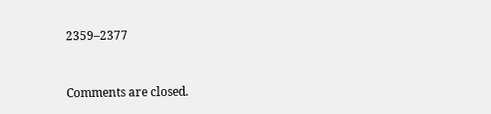2359–2377


Comments are closed.